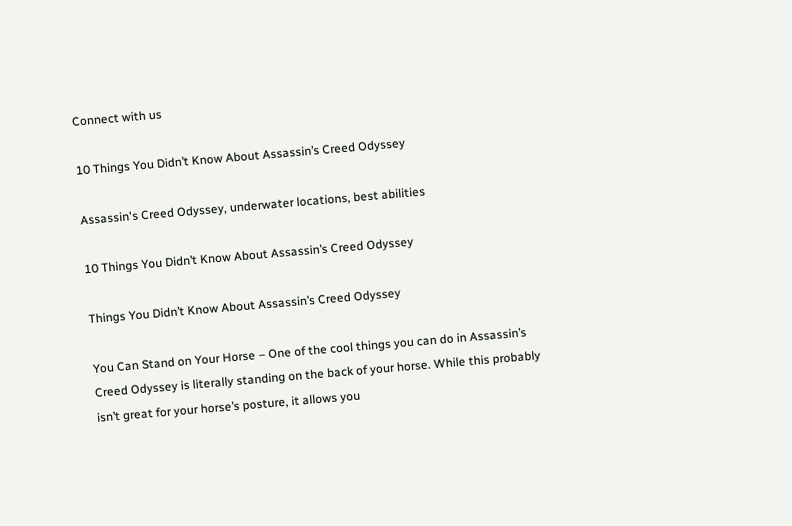Connect with us

10 Things You Didn’t Know About Assassin’s Creed Odyssey

Assassin's Creed Odyssey, underwater locations, best abilities

10 Things You Didn’t Know About Assassin’s Creed Odyssey

Things You Didn’t Know About Assassin’s Creed Odyssey

You Can Stand on Your Horse – One of the cool things you can do in Assassin’s Creed Odyssey is literally standing on the back of your horse. While this probably isn’t great for your horse’s posture, it allows you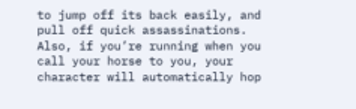to jump off its back easily, and pull off quick assassinations. Also, if you’re running when you call your horse to you, your character will automatically hop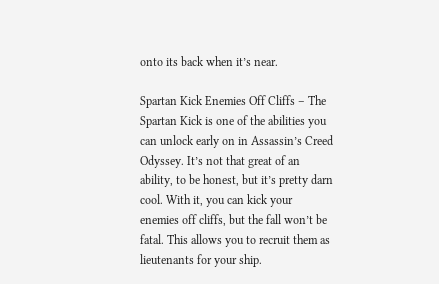onto its back when it’s near.

Spartan Kick Enemies Off Cliffs – The Spartan Kick is one of the abilities you can unlock early on in Assassin’s Creed Odyssey. It’s not that great of an ability, to be honest, but it’s pretty darn cool. With it, you can kick your enemies off cliffs, but the fall won’t be fatal. This allows you to recruit them as lieutenants for your ship.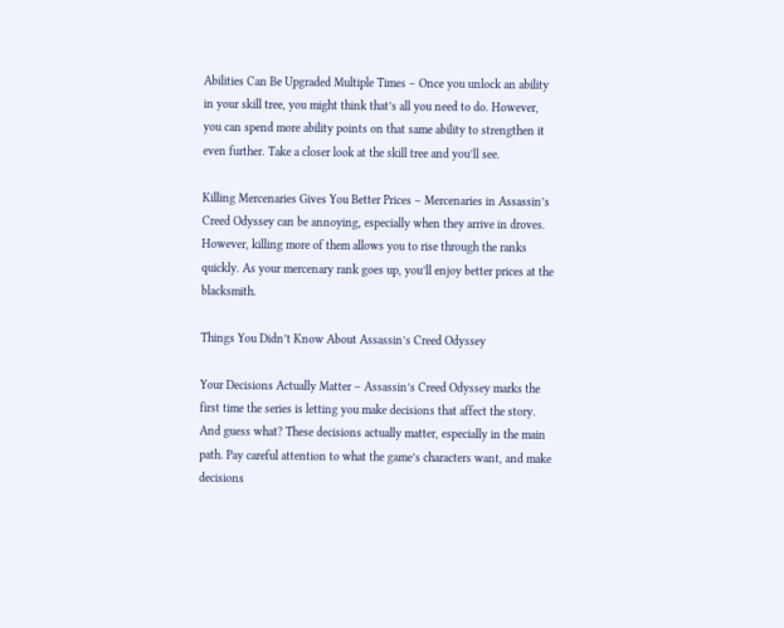Abilities Can Be Upgraded Multiple Times – Once you unlock an ability in your skill tree, you might think that’s all you need to do. However, you can spend more ability points on that same ability to strengthen it even further. Take a closer look at the skill tree and you’ll see.

Killing Mercenaries Gives You Better Prices – Mercenaries in Assassin’s Creed Odyssey can be annoying, especially when they arrive in droves. However, killing more of them allows you to rise through the ranks quickly. As your mercenary rank goes up, you’ll enjoy better prices at the blacksmith.

Things You Didn’t Know About Assassin’s Creed Odyssey

Your Decisions Actually Matter – Assassin’s Creed Odyssey marks the first time the series is letting you make decisions that affect the story. And guess what? These decisions actually matter, especially in the main path. Pay careful attention to what the game’s characters want, and make decisions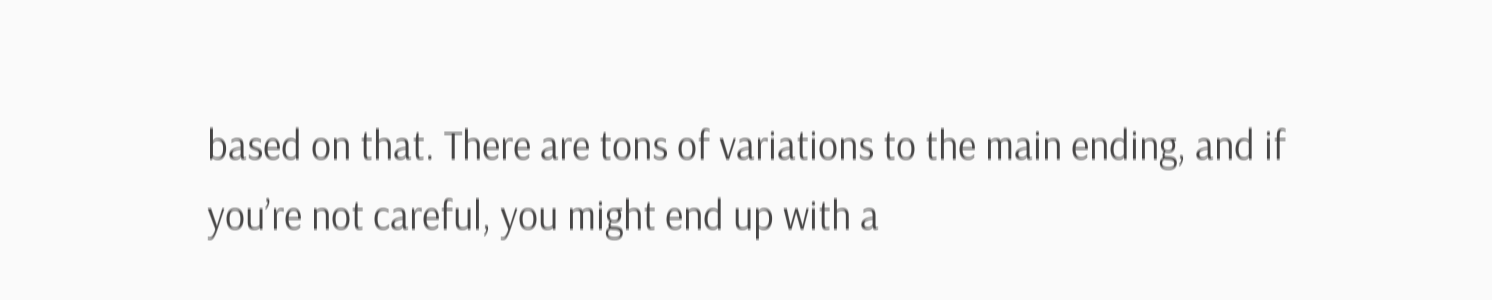based on that. There are tons of variations to the main ending, and if you’re not careful, you might end up with a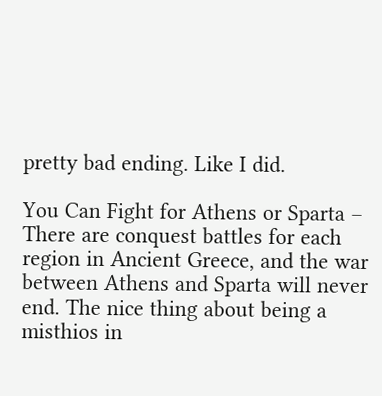pretty bad ending. Like I did.

You Can Fight for Athens or Sparta – There are conquest battles for each region in Ancient Greece, and the war between Athens and Sparta will never end. The nice thing about being a misthios in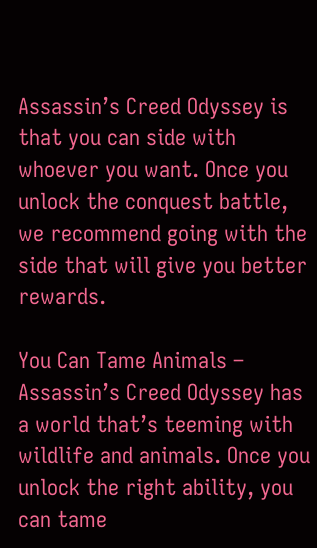Assassin’s Creed Odyssey is that you can side with whoever you want. Once you unlock the conquest battle, we recommend going with the side that will give you better rewards.

You Can Tame Animals – Assassin’s Creed Odyssey has a world that’s teeming with wildlife and animals. Once you unlock the right ability, you can tame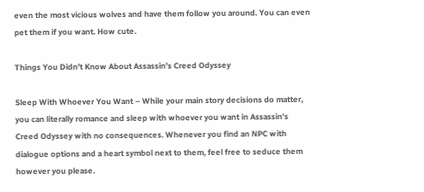even the most vicious wolves and have them follow you around. You can even pet them if you want. How cute.

Things You Didn’t Know About Assassin’s Creed Odyssey

Sleep With Whoever You Want – While your main story decisions do matter, you can literally romance and sleep with whoever you want in Assassin’s Creed Odyssey with no consequences. Whenever you find an NPC with dialogue options and a heart symbol next to them, feel free to seduce them however you please.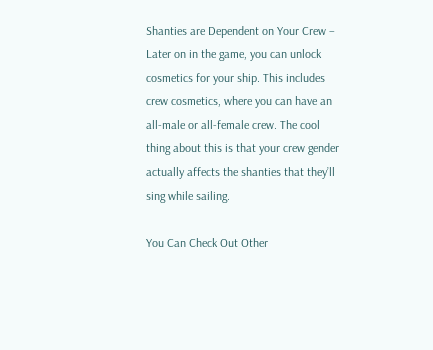Shanties are Dependent on Your Crew – Later on in the game, you can unlock cosmetics for your ship. This includes crew cosmetics, where you can have an all-male or all-female crew. The cool thing about this is that your crew gender actually affects the shanties that they’ll sing while sailing.

You Can Check Out Other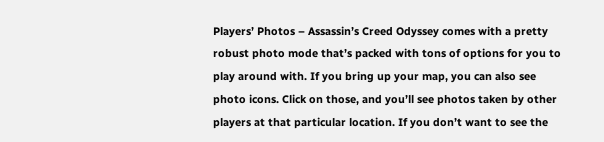Players’ Photos – Assassin’s Creed Odyssey comes with a pretty robust photo mode that’s packed with tons of options for you to play around with. If you bring up your map, you can also see photo icons. Click on those, and you’ll see photos taken by other players at that particular location. If you don’t want to see the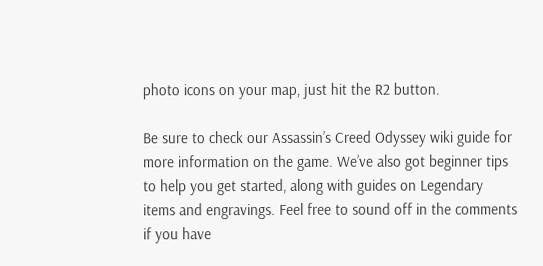photo icons on your map, just hit the R2 button.

Be sure to check our Assassin’s Creed Odyssey wiki guide for more information on the game. We’ve also got beginner tips to help you get started, along with guides on Legendary items and engravings. Feel free to sound off in the comments if you have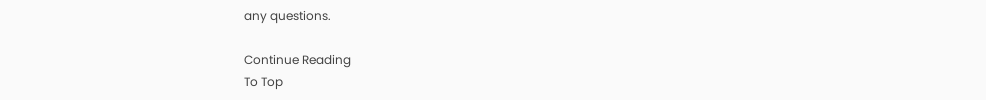any questions.

Continue Reading
To Top